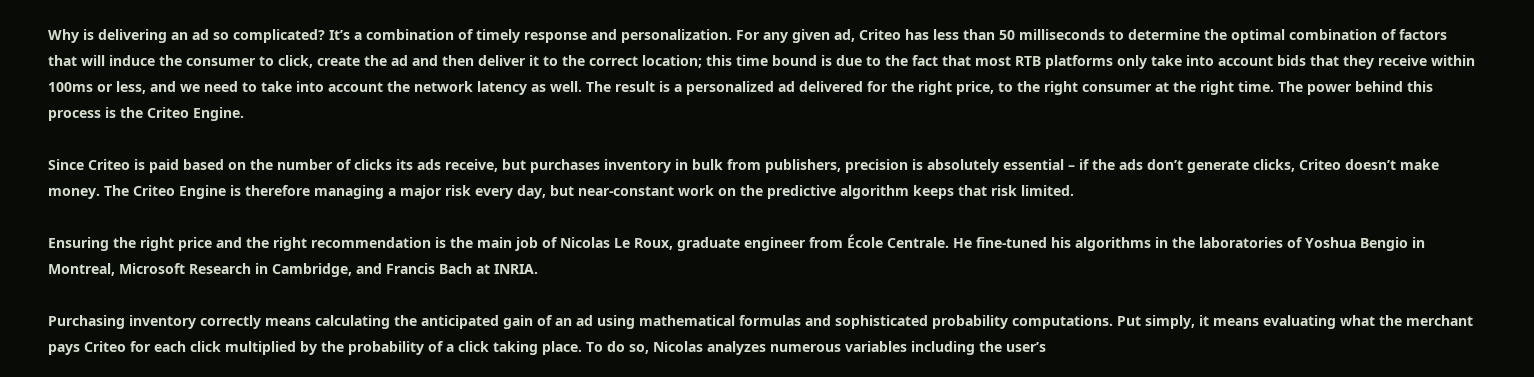Why is delivering an ad so complicated? It’s a combination of timely response and personalization. For any given ad, Criteo has less than 50 milliseconds to determine the optimal combination of factors that will induce the consumer to click, create the ad and then deliver it to the correct location; this time bound is due to the fact that most RTB platforms only take into account bids that they receive within 100ms or less, and we need to take into account the network latency as well. The result is a personalized ad delivered for the right price, to the right consumer at the right time. The power behind this process is the Criteo Engine.

Since Criteo is paid based on the number of clicks its ads receive, but purchases inventory in bulk from publishers, precision is absolutely essential – if the ads don’t generate clicks, Criteo doesn’t make money. The Criteo Engine is therefore managing a major risk every day, but near-constant work on the predictive algorithm keeps that risk limited.

Ensuring the right price and the right recommendation is the main job of Nicolas Le Roux, graduate engineer from École Centrale. He fine-tuned his algorithms in the laboratories of Yoshua Bengio in Montreal, Microsoft Research in Cambridge, and Francis Bach at INRIA.

Purchasing inventory correctly means calculating the anticipated gain of an ad using mathematical formulas and sophisticated probability computations. Put simply, it means evaluating what the merchant pays Criteo for each click multiplied by the probability of a click taking place. To do so, Nicolas analyzes numerous variables including the user’s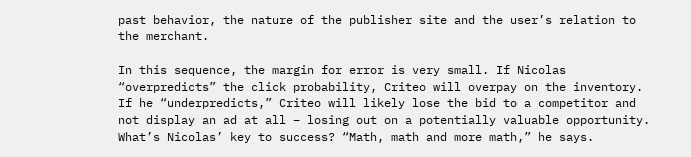past behavior, the nature of the publisher site and the user’s relation to the merchant.

In this sequence, the margin for error is very small. If Nicolas “overpredicts” the click probability, Criteo will overpay on the inventory. If he “underpredicts,” Criteo will likely lose the bid to a competitor and not display an ad at all – losing out on a potentially valuable opportunity. What’s Nicolas’ key to success? “Math, math and more math,” he says.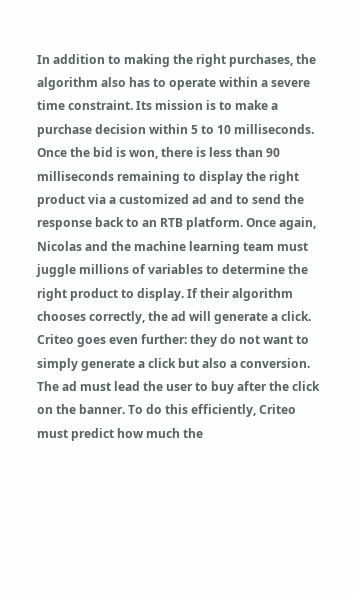In addition to making the right purchases, the algorithm also has to operate within a severe time constraint. Its mission is to make a purchase decision within 5 to 10 milliseconds. Once the bid is won, there is less than 90 milliseconds remaining to display the right product via a customized ad and to send the response back to an RTB platform. Once again, Nicolas and the machine learning team must juggle millions of variables to determine the right product to display. If their algorithm chooses correctly, the ad will generate a click. Criteo goes even further: they do not want to simply generate a click but also a conversion. The ad must lead the user to buy after the click on the banner. To do this efficiently, Criteo must predict how much the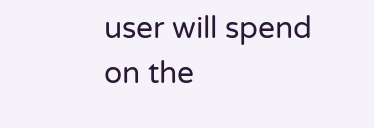user will spend on the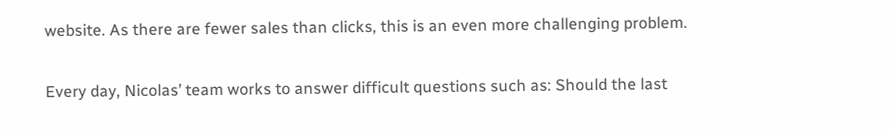website. As there are fewer sales than clicks, this is an even more challenging problem.

Every day, Nicolas’ team works to answer difficult questions such as: Should the last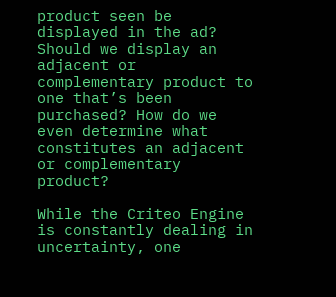product seen be displayed in the ad? Should we display an adjacent or complementary product to one that’s been purchased? How do we even determine what constitutes an adjacent or complementary product?

While the Criteo Engine is constantly dealing in uncertainty, one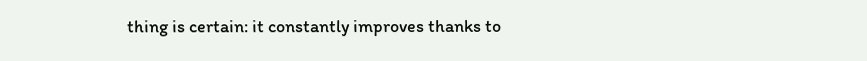thing is certain: it constantly improves thanks to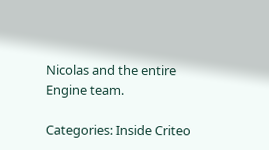Nicolas and the entire Engine team.

Categories: Inside Criteo